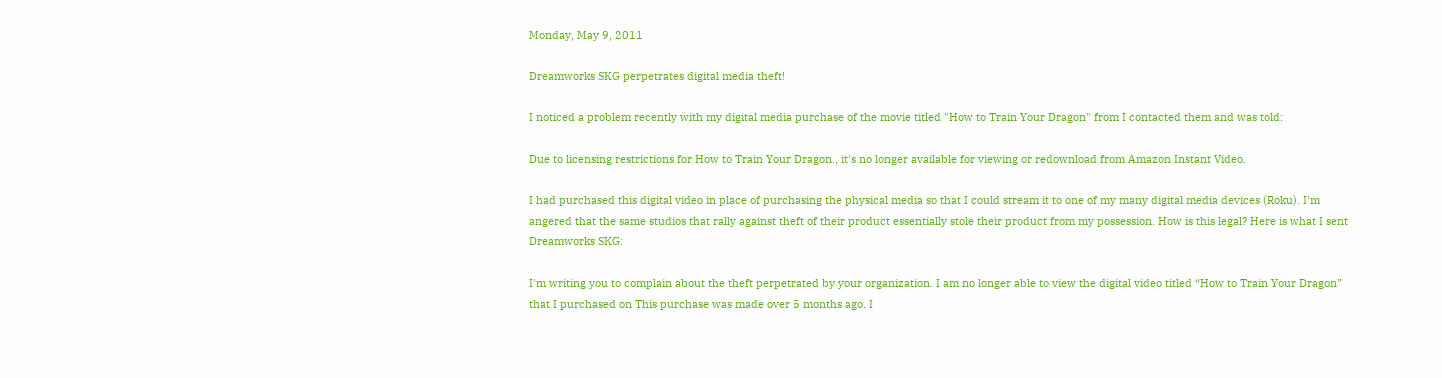Monday, May 9, 2011

Dreamworks SKG perpetrates digital media theft!

I noticed a problem recently with my digital media purchase of the movie titled "How to Train Your Dragon" from I contacted them and was told:

Due to licensing restrictions for How to Train Your Dragon., it's no longer available for viewing or redownload from Amazon Instant Video.

I had purchased this digital video in place of purchasing the physical media so that I could stream it to one of my many digital media devices (Roku). I'm angered that the same studios that rally against theft of their product essentially stole their product from my possession. How is this legal? Here is what I sent Dreamworks SKG:

I'm writing you to complain about the theft perpetrated by your organization. I am no longer able to view the digital video titled “How to Train Your Dragon” that I purchased on This purchase was made over 5 months ago. I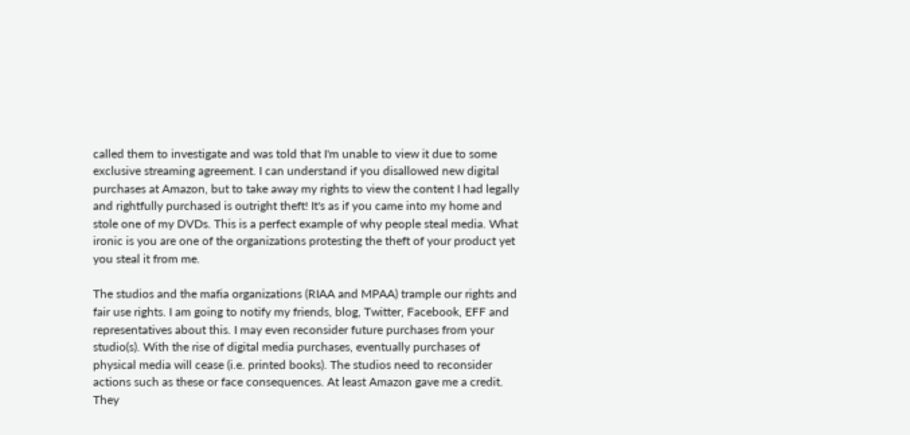called them to investigate and was told that I'm unable to view it due to some exclusive streaming agreement. I can understand if you disallowed new digital purchases at Amazon, but to take away my rights to view the content I had legally and rightfully purchased is outright theft! It's as if you came into my home and stole one of my DVDs. This is a perfect example of why people steal media. What ironic is you are one of the organizations protesting the theft of your product yet you steal it from me.

The studios and the mafia organizations (RIAA and MPAA) trample our rights and fair use rights. I am going to notify my friends, blog, Twitter, Facebook, EFF and representatives about this. I may even reconsider future purchases from your studio(s). With the rise of digital media purchases, eventually purchases of physical media will cease (i.e. printed books). The studios need to reconsider actions such as these or face consequences. At least Amazon gave me a credit. They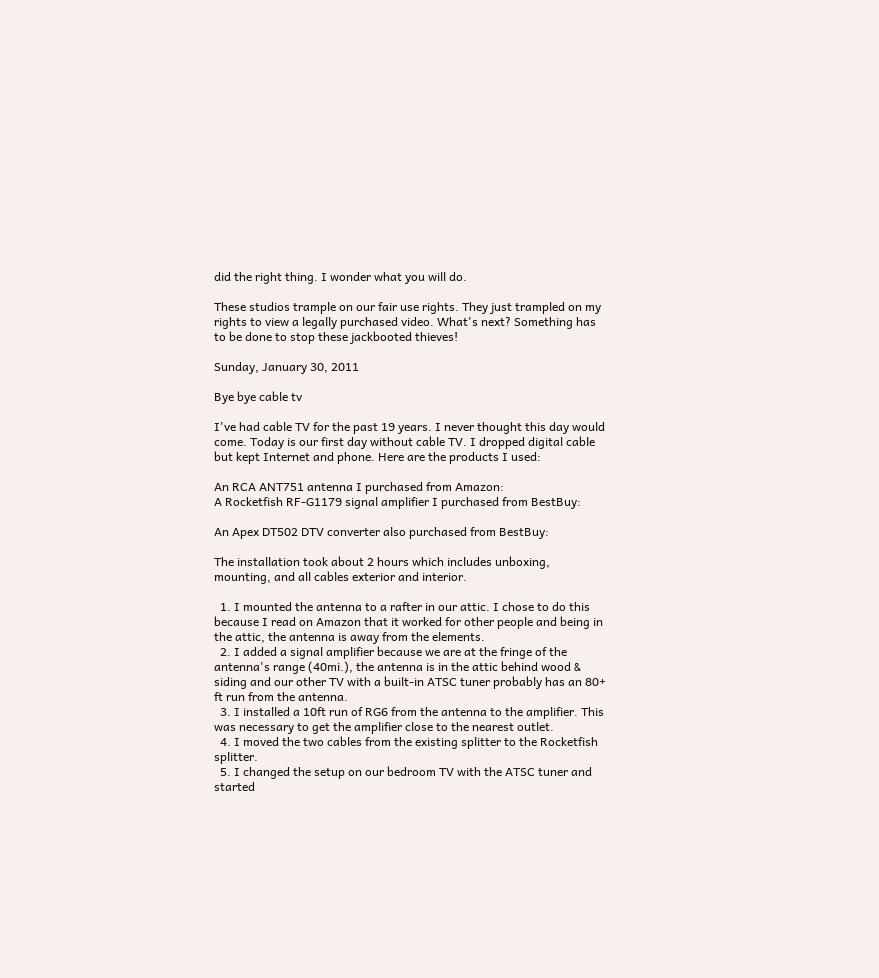did the right thing. I wonder what you will do.

These studios trample on our fair use rights. They just trampled on my rights to view a legally purchased video. What's next? Something has to be done to stop these jackbooted thieves!

Sunday, January 30, 2011

Bye bye cable tv

I've had cable TV for the past 19 years. I never thought this day would come. Today is our first day without cable TV. I dropped digital cable but kept Internet and phone. Here are the products I used:

An RCA ANT751 antenna I purchased from Amazon:
A Rocketfish RF-G1179 signal amplifier I purchased from BestBuy:

An Apex DT502 DTV converter also purchased from BestBuy:

The installation took about 2 hours which includes unboxing, mounting, and all cables exterior and interior.

  1. I mounted the antenna to a rafter in our attic. I chose to do this because I read on Amazon that it worked for other people and being in the attic, the antenna is away from the elements.
  2. I added a signal amplifier because we are at the fringe of the antenna's range (40mi.), the antenna is in the attic behind wood & siding and our other TV with a built-in ATSC tuner probably has an 80+ ft run from the antenna.
  3. I installed a 10ft run of RG6 from the antenna to the amplifier. This was necessary to get the amplifier close to the nearest outlet.
  4. I moved the two cables from the existing splitter to the Rocketfish splitter.
  5. I changed the setup on our bedroom TV with the ATSC tuner and started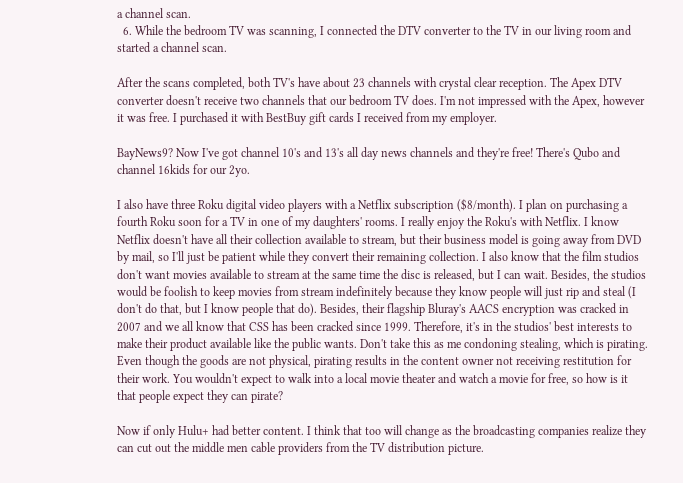a channel scan.
  6. While the bedroom TV was scanning, I connected the DTV converter to the TV in our living room and started a channel scan.

After the scans completed, both TV's have about 23 channels with crystal clear reception. The Apex DTV converter doesn't receive two channels that our bedroom TV does. I'm not impressed with the Apex, however it was free. I purchased it with BestBuy gift cards I received from my employer.

BayNews9? Now I've got channel 10's and 13's all day news channels and they're free! There's Qubo and channel 16kids for our 2yo.

I also have three Roku digital video players with a Netflix subscription ($8/month). I plan on purchasing a fourth Roku soon for a TV in one of my daughters' rooms. I really enjoy the Roku's with Netflix. I know Netflix doesn't have all their collection available to stream, but their business model is going away from DVD by mail, so I'll just be patient while they convert their remaining collection. I also know that the film studios don't want movies available to stream at the same time the disc is released, but I can wait. Besides, the studios would be foolish to keep movies from stream indefinitely because they know people will just rip and steal (I don't do that, but I know people that do). Besides, their flagship Bluray's AACS encryption was cracked in 2007 and we all know that CSS has been cracked since 1999. Therefore, it's in the studios' best interests to make their product available like the public wants. Don't take this as me condoning stealing, which is pirating. Even though the goods are not physical, pirating results in the content owner not receiving restitution for their work. You wouldn't expect to walk into a local movie theater and watch a movie for free, so how is it that people expect they can pirate?

Now if only Hulu+ had better content. I think that too will change as the broadcasting companies realize they can cut out the middle men cable providers from the TV distribution picture.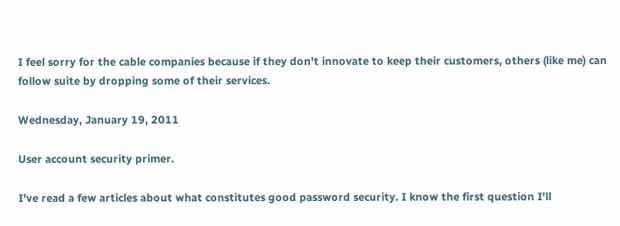I feel sorry for the cable companies because if they don't innovate to keep their customers, others (like me) can follow suite by dropping some of their services.

Wednesday, January 19, 2011

User account security primer.

I've read a few articles about what constitutes good password security. I know the first question I'll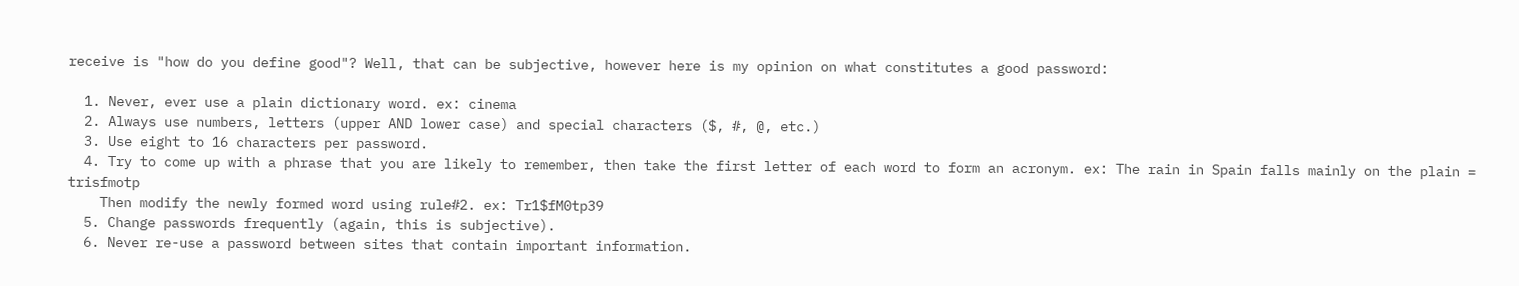receive is "how do you define good"? Well, that can be subjective, however here is my opinion on what constitutes a good password:

  1. Never, ever use a plain dictionary word. ex: cinema
  2. Always use numbers, letters (upper AND lower case) and special characters ($, #, @, etc.)
  3. Use eight to 16 characters per password.
  4. Try to come up with a phrase that you are likely to remember, then take the first letter of each word to form an acronym. ex: The rain in Spain falls mainly on the plain = trisfmotp
    Then modify the newly formed word using rule#2. ex: Tr1$fM0tp39
  5. Change passwords frequently (again, this is subjective).
  6. Never re-use a password between sites that contain important information.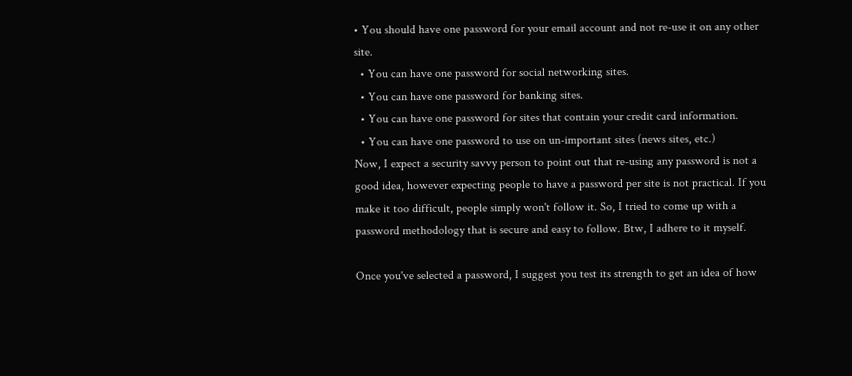• You should have one password for your email account and not re-use it on any other site.
  • You can have one password for social networking sites.
  • You can have one password for banking sites.
  • You can have one password for sites that contain your credit card information.
  • You can have one password to use on un-important sites (news sites, etc.)
Now, I expect a security savvy person to point out that re-using any password is not a good idea, however expecting people to have a password per site is not practical. If you make it too difficult, people simply won't follow it. So, I tried to come up with a password methodology that is secure and easy to follow. Btw, I adhere to it myself.

Once you've selected a password, I suggest you test its strength to get an idea of how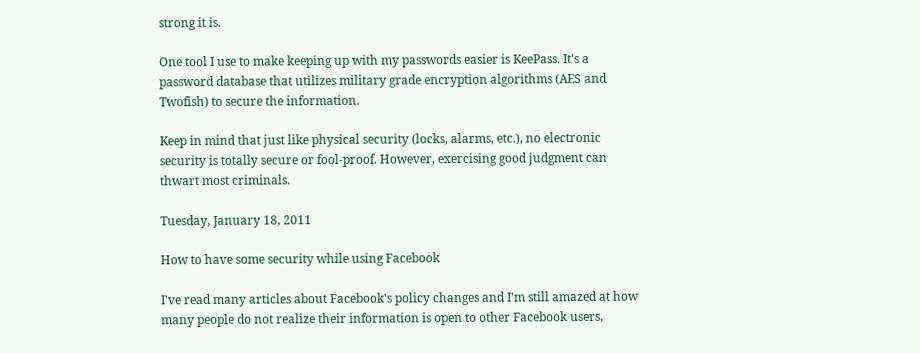strong it is.

One tool I use to make keeping up with my passwords easier is KeePass. It's a password database that utilizes military grade encryption algorithms (AES and Twofish) to secure the information.

Keep in mind that just like physical security (locks, alarms, etc.), no electronic security is totally secure or fool-proof. However, exercising good judgment can thwart most criminals.

Tuesday, January 18, 2011

How to have some security while using Facebook

I've read many articles about Facebook's policy changes and I'm still amazed at how many people do not realize their information is open to other Facebook users,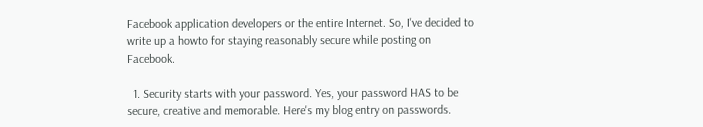Facebook application developers or the entire Internet. So, I've decided to write up a howto for staying reasonably secure while posting on Facebook.

  1. Security starts with your password. Yes, your password HAS to be secure, creative and memorable. Here's my blog entry on passwords.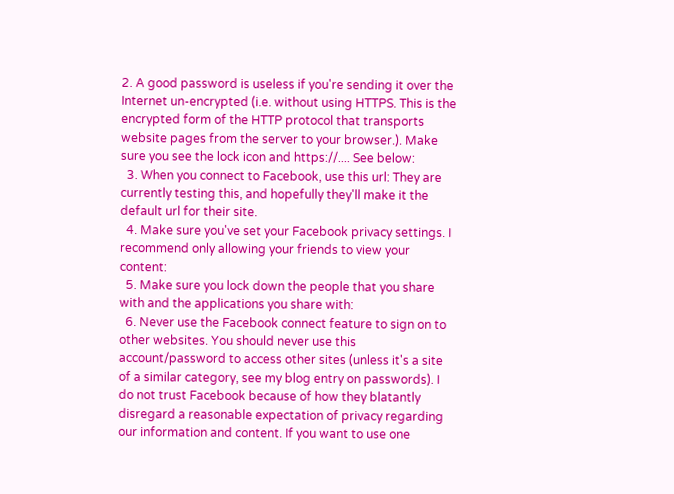2. A good password is useless if you're sending it over the Internet un-encrypted (i.e. without using HTTPS. This is the encrypted form of the HTTP protocol that transports website pages from the server to your browser.). Make sure you see the lock icon and https://.... See below:
  3. When you connect to Facebook, use this url: They are currently testing this, and hopefully they'll make it the default url for their site.
  4. Make sure you've set your Facebook privacy settings. I recommend only allowing your friends to view your content:
  5. Make sure you lock down the people that you share with and the applications you share with:
  6. Never use the Facebook connect feature to sign on to other websites. You should never use this account/password to access other sites (unless it's a site of a similar category, see my blog entry on passwords). I do not trust Facebook because of how they blatantly disregard a reasonable expectation of privacy regarding our information and content. If you want to use one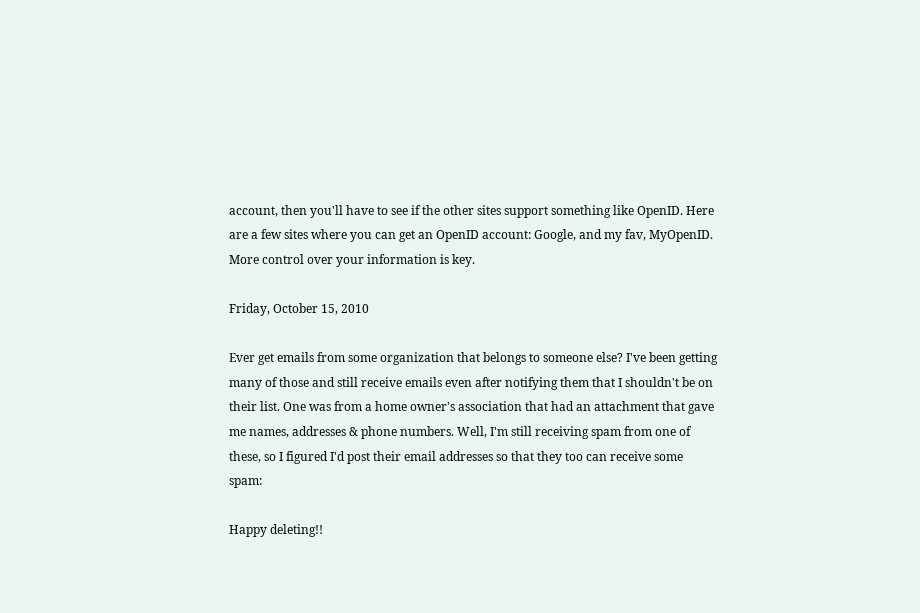account, then you'll have to see if the other sites support something like OpenID. Here are a few sites where you can get an OpenID account: Google, and my fav, MyOpenID.
More control over your information is key.

Friday, October 15, 2010

Ever get emails from some organization that belongs to someone else? I've been getting many of those and still receive emails even after notifying them that I shouldn't be on their list. One was from a home owner's association that had an attachment that gave me names, addresses & phone numbers. Well, I'm still receiving spam from one of these, so I figured I'd post their email addresses so that they too can receive some spam:

Happy deleting!!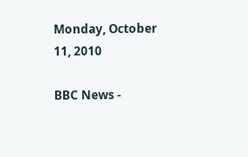Monday, October 11, 2010

BBC News -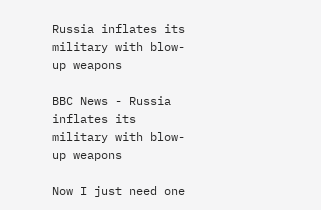Russia inflates its military with blow-up weapons

BBC News - Russia inflates its military with blow-up weapons

Now I just need one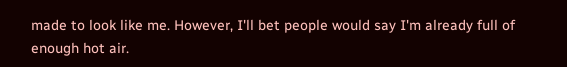made to look like me. However, I'll bet people would say I'm already full of enough hot air.